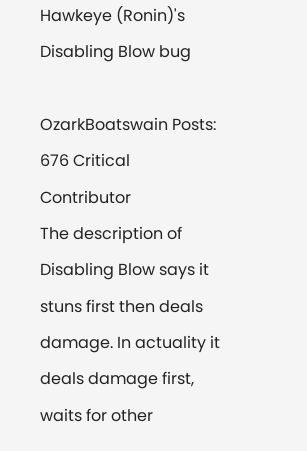Hawkeye (Ronin)'s Disabling Blow bug

OzarkBoatswain Posts: 676 Critical Contributor
The description of Disabling Blow says it stuns first then deals damage. In actuality it deals damage first, waits for other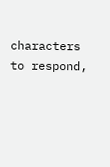characters to respond,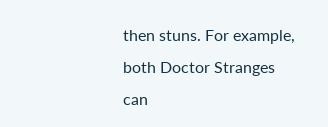then stuns. For example, both Doctor Stranges can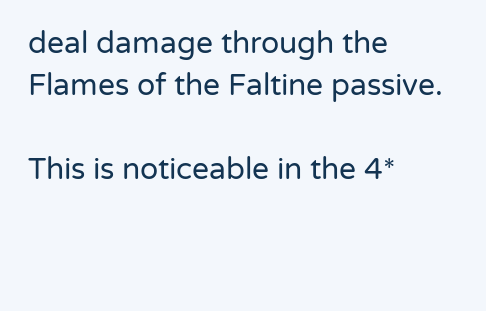deal damage through the Flames of the Faltine passive.

This is noticeable in the 4*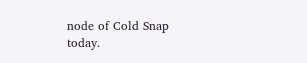node of Cold Snap today.